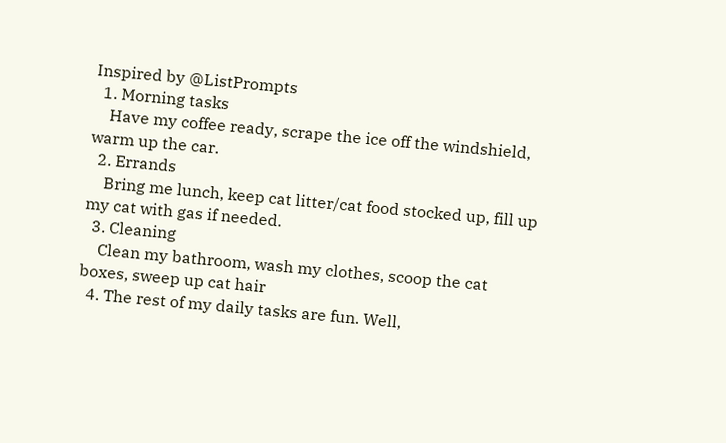Inspired by @ListPrompts
  1. Morning tasks
    Have my coffee ready, scrape the ice off the windshield, warm up the car.
  2. Errands
    Bring me lunch, keep cat litter/cat food stocked up, fill up my cat with gas if needed.
  3. Cleaning
    Clean my bathroom, wash my clothes, scoop the cat boxes, sweep up cat hair
  4. The rest of my daily tasks are fun. Well,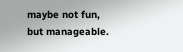maybe not fun, but manageable.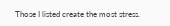Those I listed create the most stress.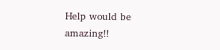Help would be amazing!!